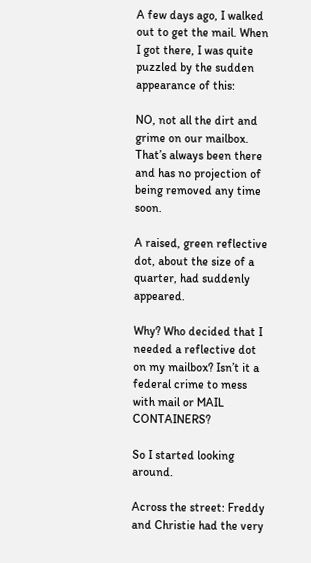A few days ago, I walked out to get the mail. When I got there, I was quite puzzled by the sudden appearance of this:

NO, not all the dirt and grime on our mailbox. That’s always been there and has no projection of being removed any time soon.

A raised, green reflective dot, about the size of a quarter, had suddenly appeared.

Why? Who decided that I needed a reflective dot on my mailbox? Isn’t it a federal crime to mess with mail or MAIL CONTAINERS?

So I started looking around.

Across the street: Freddy and Christie had the very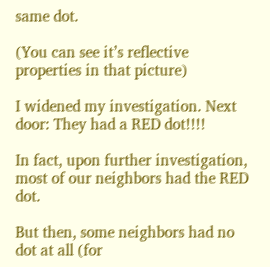same dot.

(You can see it’s reflective properties in that picture)

I widened my investigation. Next door: They had a RED dot!!!!

In fact, upon further investigation, most of our neighbors had the RED dot.

But then, some neighbors had no dot at all (for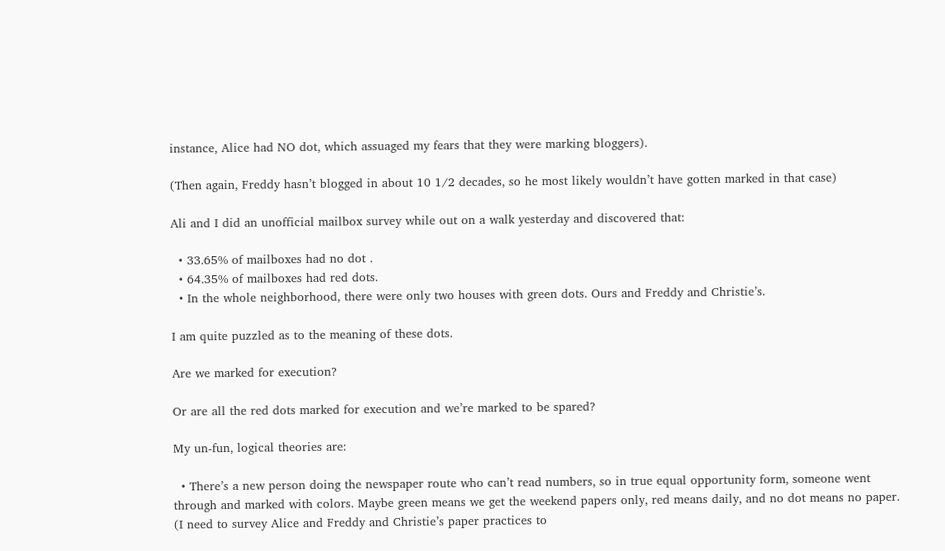instance, Alice had NO dot, which assuaged my fears that they were marking bloggers).

(Then again, Freddy hasn’t blogged in about 10 1/2 decades, so he most likely wouldn’t have gotten marked in that case)

Ali and I did an unofficial mailbox survey while out on a walk yesterday and discovered that:

  • 33.65% of mailboxes had no dot .
  • 64.35% of mailboxes had red dots.
  • In the whole neighborhood, there were only two houses with green dots. Ours and Freddy and Christie’s.

I am quite puzzled as to the meaning of these dots.

Are we marked for execution?

Or are all the red dots marked for execution and we’re marked to be spared?

My un-fun, logical theories are:

  • There’s a new person doing the newspaper route who can’t read numbers, so in true equal opportunity form, someone went through and marked with colors. Maybe green means we get the weekend papers only, red means daily, and no dot means no paper. (I need to survey Alice and Freddy and Christie’s paper practices to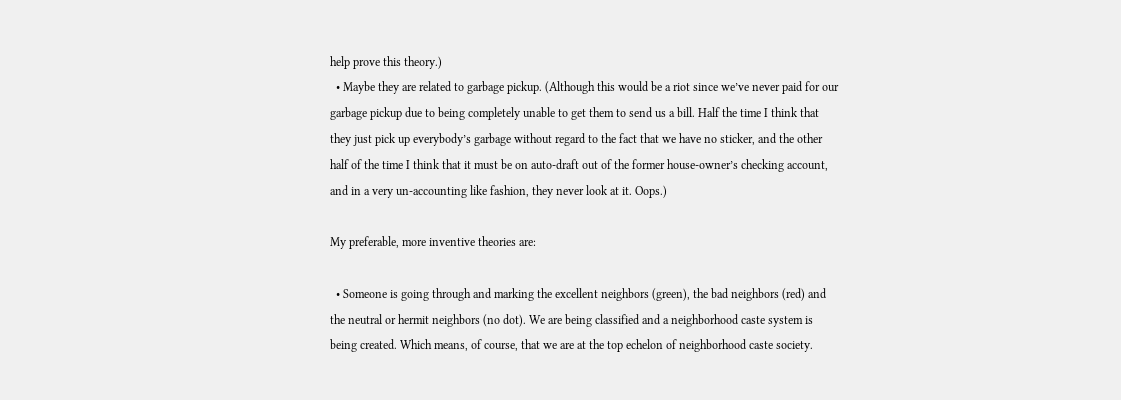help prove this theory.)
  • Maybe they are related to garbage pickup. (Although this would be a riot since we’ve never paid for our garbage pickup due to being completely unable to get them to send us a bill. Half the time I think that they just pick up everybody’s garbage without regard to the fact that we have no sticker, and the other half of the time I think that it must be on auto-draft out of the former house-owner’s checking account, and in a very un-accounting like fashion, they never look at it. Oops.)

My preferable, more inventive theories are:

  • Someone is going through and marking the excellent neighbors (green), the bad neighbors (red) and the neutral or hermit neighbors (no dot). We are being classified and a neighborhood caste system is being created. Which means, of course, that we are at the top echelon of neighborhood caste society.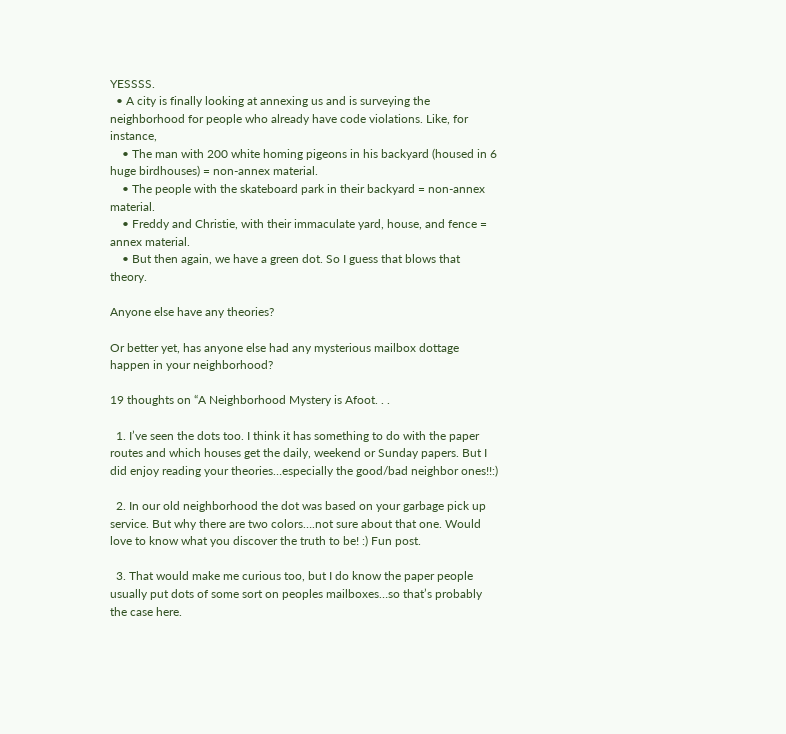YESSSS.
  • A city is finally looking at annexing us and is surveying the neighborhood for people who already have code violations. Like, for instance,
    • The man with 200 white homing pigeons in his backyard (housed in 6 huge birdhouses) = non-annex material.
    • The people with the skateboard park in their backyard = non-annex material.
    • Freddy and Christie, with their immaculate yard, house, and fence = annex material.
    • But then again, we have a green dot. So I guess that blows that theory.

Anyone else have any theories?

Or better yet, has anyone else had any mysterious mailbox dottage happen in your neighborhood?

19 thoughts on “A Neighborhood Mystery is Afoot. . .

  1. I’ve seen the dots too. I think it has something to do with the paper routes and which houses get the daily, weekend or Sunday papers. But I did enjoy reading your theories…especially the good/bad neighbor ones!!:)

  2. In our old neighborhood the dot was based on your garbage pick up service. But why there are two colors….not sure about that one. Would love to know what you discover the truth to be! :) Fun post.

  3. That would make me curious too, but I do know the paper people usually put dots of some sort on peoples mailboxes…so that’s probably the case here.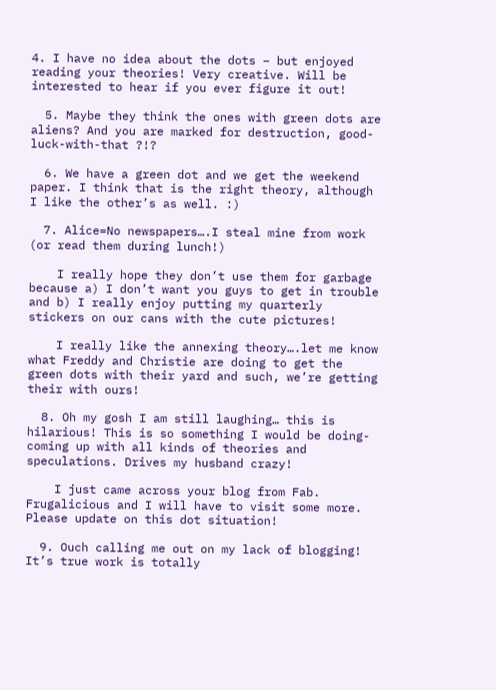4. I have no idea about the dots – but enjoyed reading your theories! Very creative. Will be interested to hear if you ever figure it out!

  5. Maybe they think the ones with green dots are aliens? And you are marked for destruction, good-luck-with-that ?!?

  6. We have a green dot and we get the weekend paper. I think that is the right theory, although I like the other’s as well. :)

  7. Alice=No newspapers….I steal mine from work (or read them during lunch!)

    I really hope they don’t use them for garbage because a) I don’t want you guys to get in trouble and b) I really enjoy putting my quarterly stickers on our cans with the cute pictures!

    I really like the annexing theory….let me know what Freddy and Christie are doing to get the green dots with their yard and such, we’re getting their with ours!

  8. Oh my gosh I am still laughing… this is hilarious! This is so something I would be doing- coming up with all kinds of theories and speculations. Drives my husband crazy!

    I just came across your blog from Fab. Frugalicious and I will have to visit some more. Please update on this dot situation!

  9. Ouch calling me out on my lack of blogging! It’s true work is totally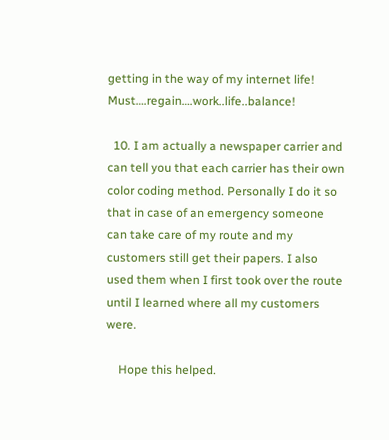getting in the way of my internet life! Must….regain….work..life..balance!

  10. I am actually a newspaper carrier and can tell you that each carrier has their own color coding method. Personally I do it so that in case of an emergency someone can take care of my route and my customers still get their papers. I also used them when I first took over the route until I learned where all my customers were.

    Hope this helped.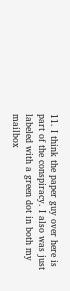11. I think the paper guy over here is part of the conspiracy. I also was just labeled with a green dot in both my mailbox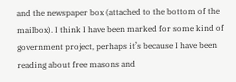and the newspaper box (attached to the bottom of the mailbox). I think I have been marked for some kind of government project, perhaps it’s because I have been reading about free masons and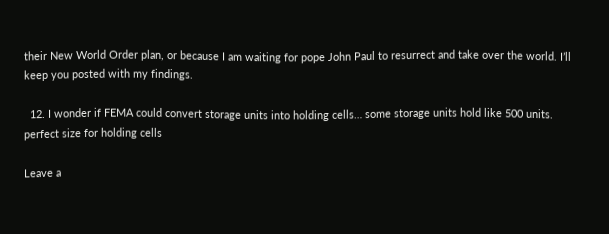their New World Order plan, or because I am waiting for pope John Paul to resurrect and take over the world. I’ll keep you posted with my findings.

  12. I wonder if FEMA could convert storage units into holding cells… some storage units hold like 500 units. perfect size for holding cells

Leave a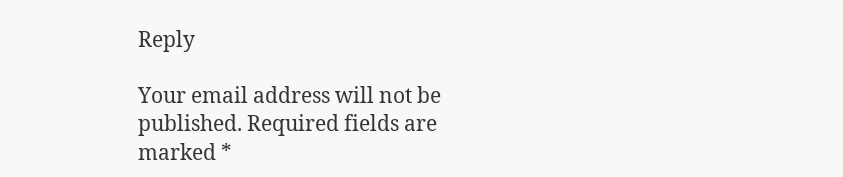Reply

Your email address will not be published. Required fields are marked *